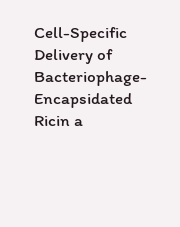Cell-Specific Delivery of Bacteriophage-Encapsidated Ricin a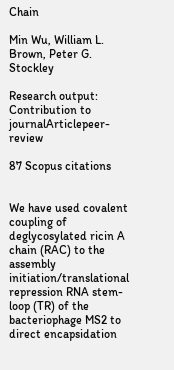Chain

Min Wu, William L. Brown, Peter G. Stockley

Research output: Contribution to journalArticlepeer-review

87 Scopus citations


We have used covalent coupling of deglycosylated ricin A chain (RAC) to the assembly initiation/translational repression RNA stem-loop (TR) of the bacteriophage MS2 to direct encapsidation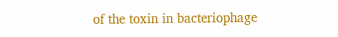of the toxin in bacteriophage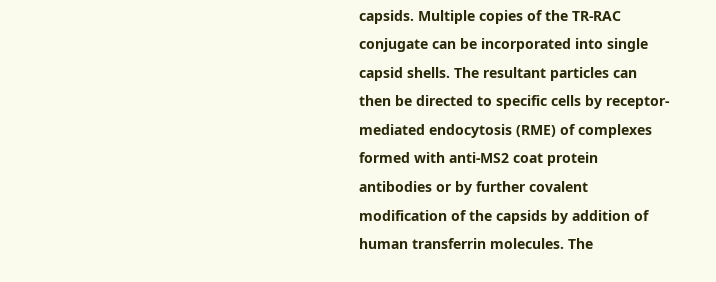capsids. Multiple copies of the TR-RAC conjugate can be incorporated into single capsid shells. The resultant particles can then be directed to specific cells by receptor-mediated endocytosis (RME) of complexes formed with anti-MS2 coat protein antibodies or by further covalent modification of the capsids by addition of human transferrin molecules. The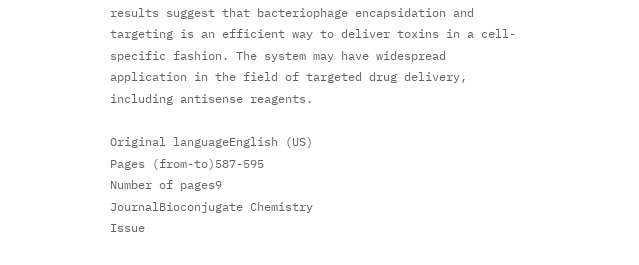results suggest that bacteriophage encapsidation and targeting is an efficient way to deliver toxins in a cell-specific fashion. The system may have widespread application in the field of targeted drug delivery, including antisense reagents.

Original languageEnglish (US)
Pages (from-to)587-595
Number of pages9
JournalBioconjugate Chemistry
Issue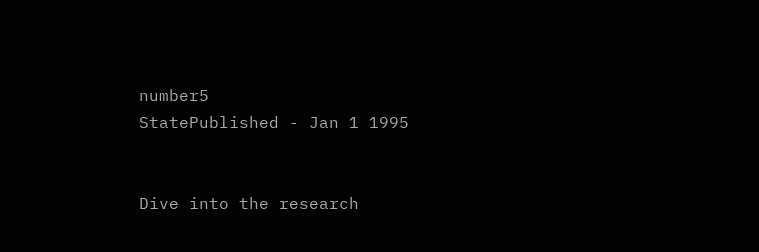number5
StatePublished - Jan 1 1995


Dive into the research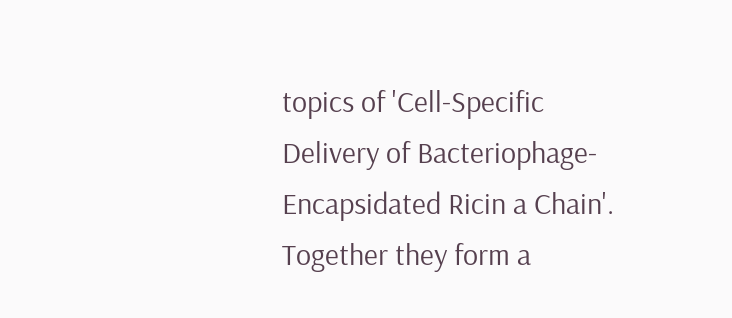topics of 'Cell-Specific Delivery of Bacteriophage-Encapsidated Ricin a Chain'. Together they form a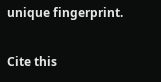unique fingerprint.

Cite this